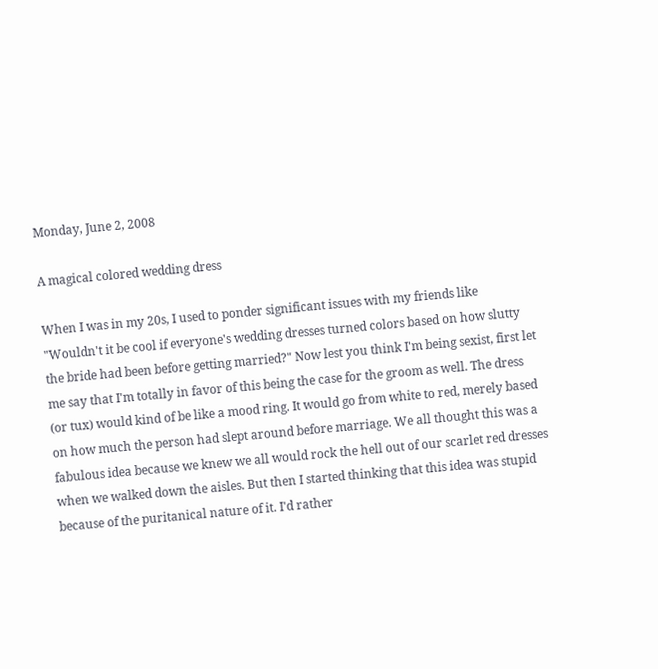Monday, June 2, 2008

A magical colored wedding dress

When I was in my 20s, I used to ponder significant issues with my friends like "Wouldn't it be cool if everyone's wedding dresses turned colors based on how slutty the bride had been before getting married?" Now lest you think I'm being sexist, first let me say that I'm totally in favor of this being the case for the groom as well. The dress (or tux) would kind of be like a mood ring. It would go from white to red, merely based on how much the person had slept around before marriage. We all thought this was a fabulous idea because we knew we all would rock the hell out of our scarlet red dresses when we walked down the aisles. But then I started thinking that this idea was stupid because of the puritanical nature of it. I'd rather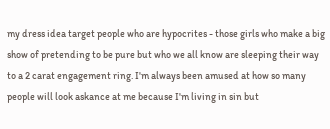my dress idea target people who are hypocrites - those girls who make a big show of pretending to be pure but who we all know are sleeping their way to a 2 carat engagement ring. I'm always been amused at how so many people will look askance at me because I'm living in sin but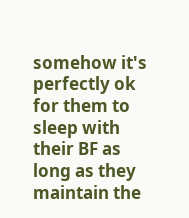somehow it's perfectly ok for them to sleep with their BF as long as they maintain the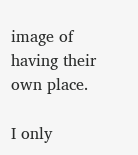image of having their own place.

I only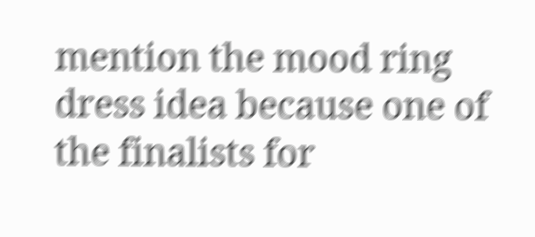mention the mood ring dress idea because one of the finalists for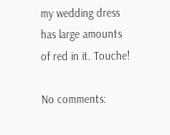my wedding dress has large amounts of red in it. Touche!

No comments: